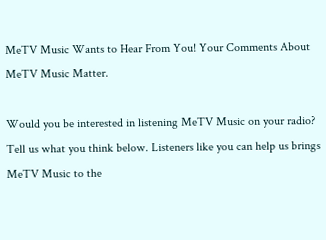MeTV Music Wants to Hear From You! Your Comments About MeTV Music Matter.

Would you be interested in listening MeTV Music on your radio? Tell us what you think below. Listeners like you can help us brings MeTV Music to the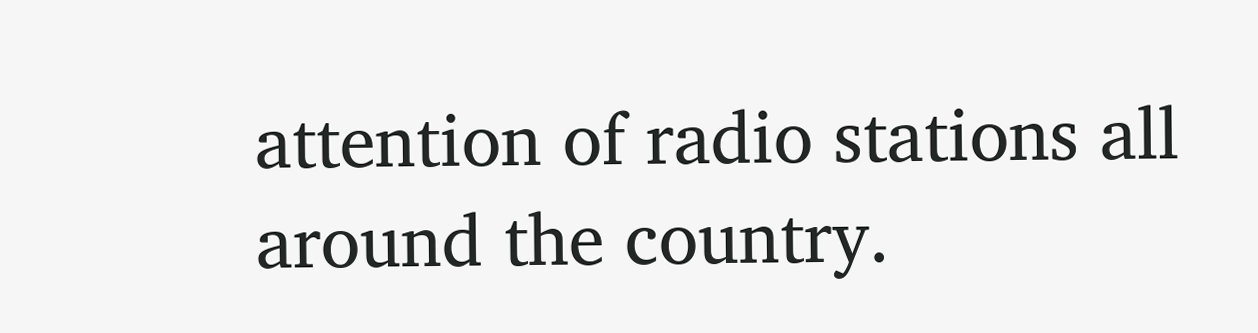attention of radio stations all around the country.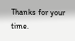Thanks for your time.